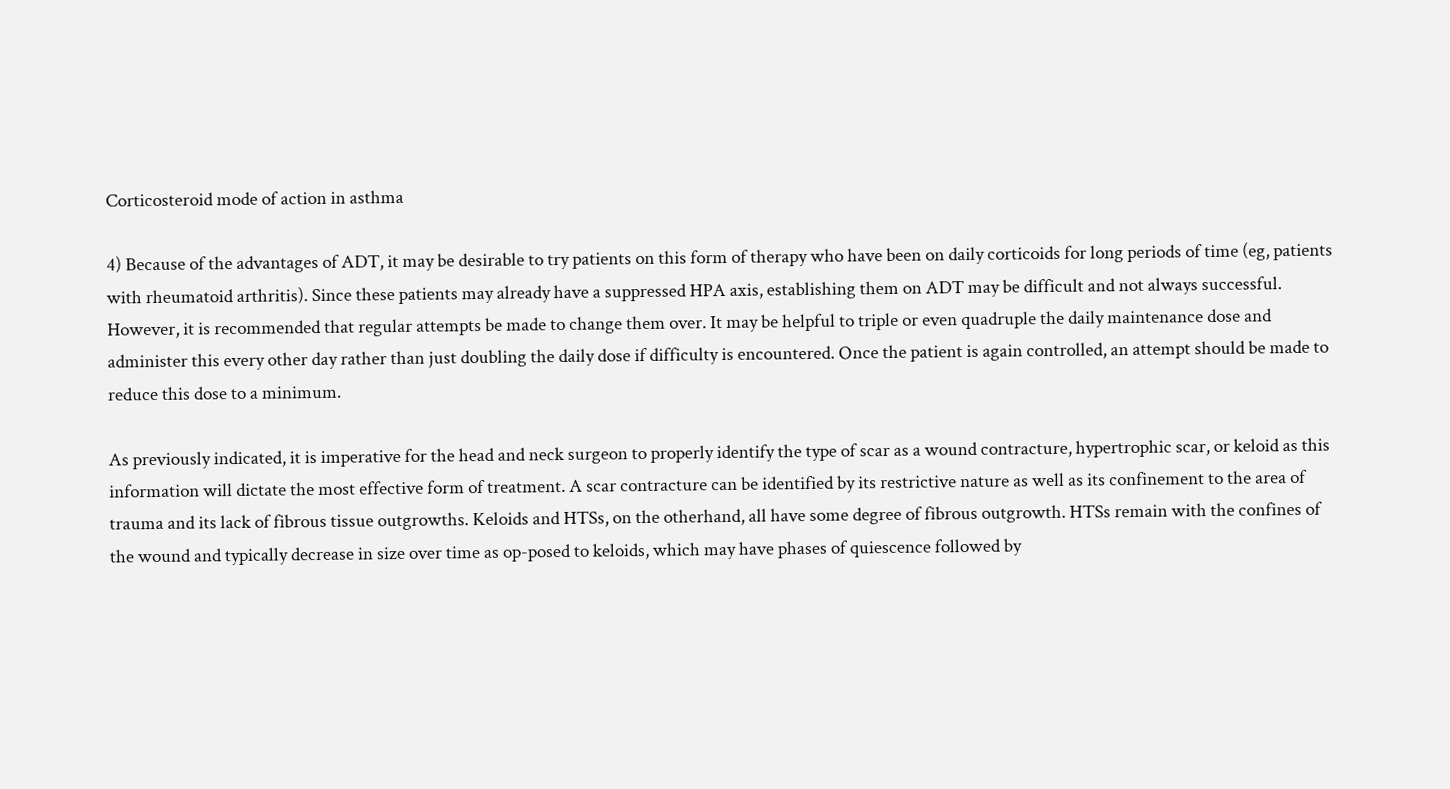Corticosteroid mode of action in asthma

4) Because of the advantages of ADT, it may be desirable to try patients on this form of therapy who have been on daily corticoids for long periods of time (eg, patients with rheumatoid arthritis). Since these patients may already have a suppressed HPA axis, establishing them on ADT may be difficult and not always successful. However, it is recommended that regular attempts be made to change them over. It may be helpful to triple or even quadruple the daily maintenance dose and administer this every other day rather than just doubling the daily dose if difficulty is encountered. Once the patient is again controlled, an attempt should be made to reduce this dose to a minimum.

As previously indicated, it is imperative for the head and neck surgeon to properly identify the type of scar as a wound contracture, hypertrophic scar, or keloid as this information will dictate the most effective form of treatment. A scar contracture can be identified by its restrictive nature as well as its confinement to the area of trauma and its lack of fibrous tissue outgrowths. Keloids and HTSs, on the otherhand, all have some degree of fibrous outgrowth. HTSs remain with the confines of the wound and typically decrease in size over time as op-posed to keloids, which may have phases of quiescence followed by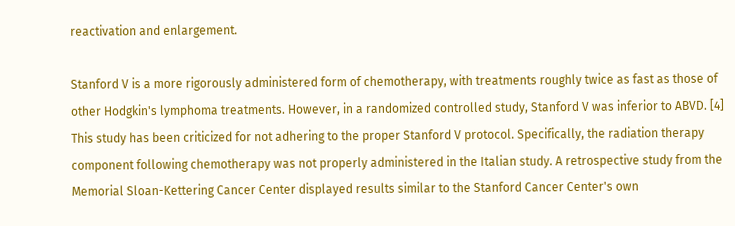reactivation and enlargement.

Stanford V is a more rigorously administered form of chemotherapy, with treatments roughly twice as fast as those of other Hodgkin's lymphoma treatments. However, in a randomized controlled study, Stanford V was inferior to ABVD. [4] This study has been criticized for not adhering to the proper Stanford V protocol. Specifically, the radiation therapy component following chemotherapy was not properly administered in the Italian study. A retrospective study from the Memorial Sloan-Kettering Cancer Center displayed results similar to the Stanford Cancer Center's own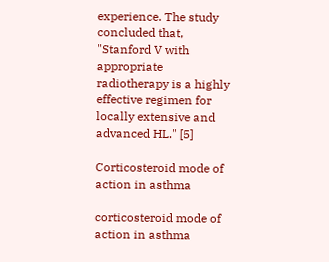experience. The study concluded that, "Stanford V with appropriate radiotherapy is a highly effective regimen for locally extensive and advanced HL." [5]

Corticosteroid mode of action in asthma

corticosteroid mode of action in asthma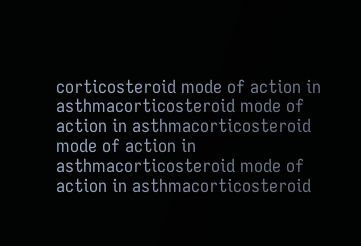corticosteroid mode of action in asthmacorticosteroid mode of action in asthmacorticosteroid mode of action in asthmacorticosteroid mode of action in asthmacorticosteroid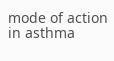mode of action in asthma